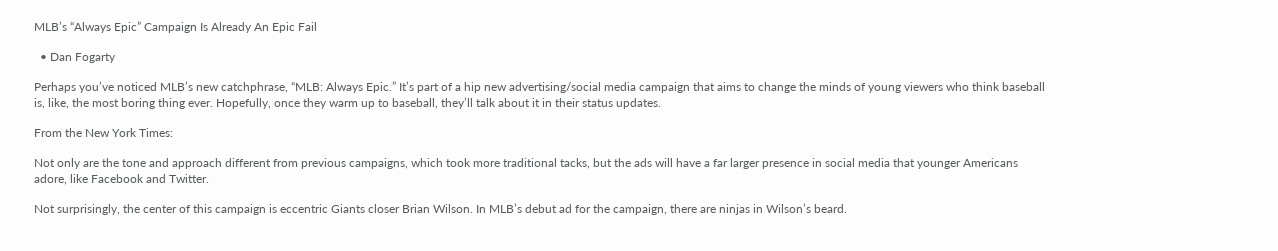MLB’s “Always Epic” Campaign Is Already An Epic Fail

  • Dan Fogarty

Perhaps you’ve noticed MLB’s new catchphrase, “MLB: Always Epic.” It’s part of a hip new advertising/social media campaign that aims to change the minds of young viewers who think baseball is, like, the most boring thing ever. Hopefully, once they warm up to baseball, they’ll talk about it in their status updates.

From the New York Times:

Not only are the tone and approach different from previous campaigns, which took more traditional tacks, but the ads will have a far larger presence in social media that younger Americans adore, like Facebook and Twitter.

Not surprisingly, the center of this campaign is eccentric Giants closer Brian Wilson. In MLB’s debut ad for the campaign, there are ninjas in Wilson’s beard.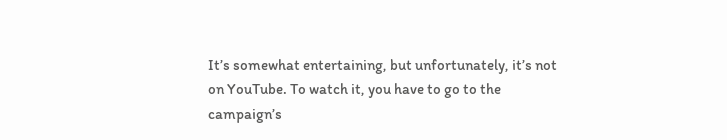It’s somewhat entertaining, but unfortunately, it’s not on YouTube. To watch it, you have to go to the campaign’s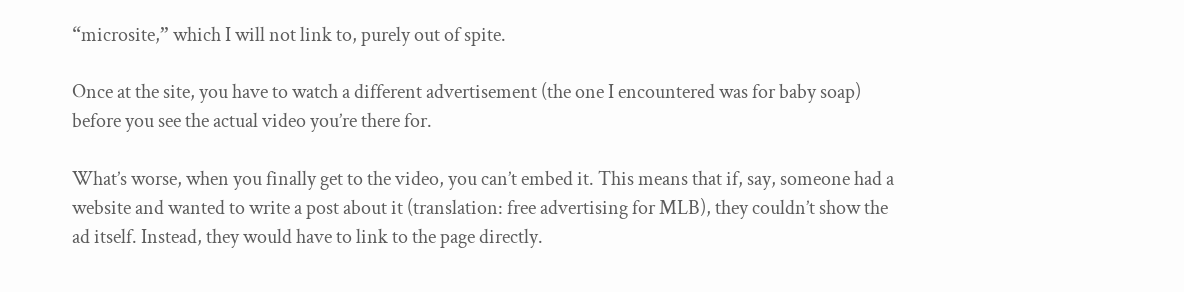“microsite,” which I will not link to, purely out of spite.

Once at the site, you have to watch a different advertisement (the one I encountered was for baby soap) before you see the actual video you’re there for.

What’s worse, when you finally get to the video, you can’t embed it. This means that if, say, someone had a website and wanted to write a post about it (translation: free advertising for MLB), they couldn’t show the ad itself. Instead, they would have to link to the page directly.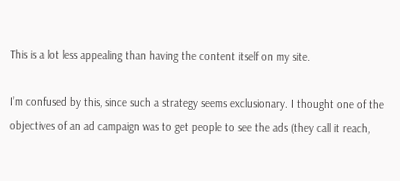This is a lot less appealing than having the content itself on my site.

I’m confused by this, since such a strategy seems exclusionary. I thought one of the objectives of an ad campaign was to get people to see the ads (they call it reach,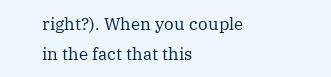right?). When you couple in the fact that this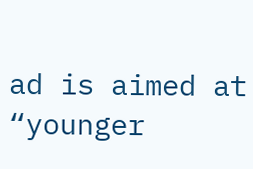ad is aimed at “younger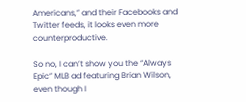Americans,” and their Facebooks and Twitter feeds, it looks even more counterproductive.

So no, I can’t show you the “Always Epic” MLB ad featuring Brian Wilson, even though I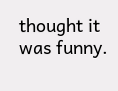thought it was funny.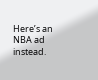Here’s an NBA ad instead.